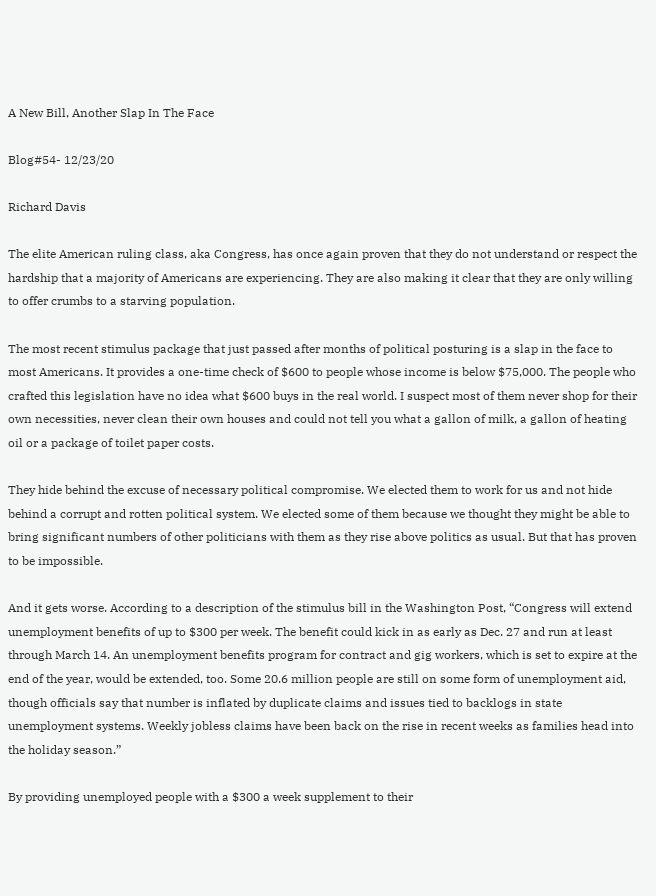A New Bill, Another Slap In The Face

Blog#54- 12/23/20

Richard Davis

The elite American ruling class, aka Congress, has once again proven that they do not understand or respect the hardship that a majority of Americans are experiencing. They are also making it clear that they are only willing to offer crumbs to a starving population.

The most recent stimulus package that just passed after months of political posturing is a slap in the face to most Americans. It provides a one-time check of $600 to people whose income is below $75,000. The people who crafted this legislation have no idea what $600 buys in the real world. I suspect most of them never shop for their own necessities, never clean their own houses and could not tell you what a gallon of milk, a gallon of heating oil or a package of toilet paper costs.

They hide behind the excuse of necessary political compromise. We elected them to work for us and not hide behind a corrupt and rotten political system. We elected some of them because we thought they might be able to bring significant numbers of other politicians with them as they rise above politics as usual. But that has proven to be impossible.

And it gets worse. According to a description of the stimulus bill in the Washington Post, “Congress will extend unemployment benefits of up to $300 per week. The benefit could kick in as early as Dec. 27 and run at least through March 14. An unemployment benefits program for contract and gig workers, which is set to expire at the end of the year, would be extended, too. Some 20.6 million people are still on some form of unemployment aid, though officials say that number is inflated by duplicate claims and issues tied to backlogs in state unemployment systems. Weekly jobless claims have been back on the rise in recent weeks as families head into the holiday season.”

By providing unemployed people with a $300 a week supplement to their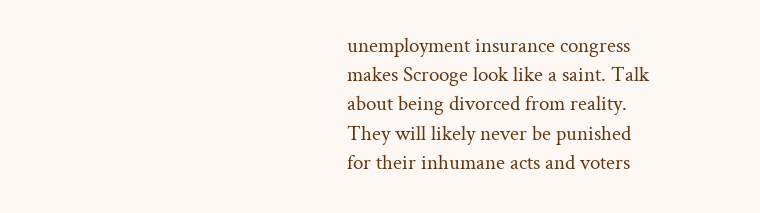unemployment insurance congress makes Scrooge look like a saint. Talk about being divorced from reality. They will likely never be punished for their inhumane acts and voters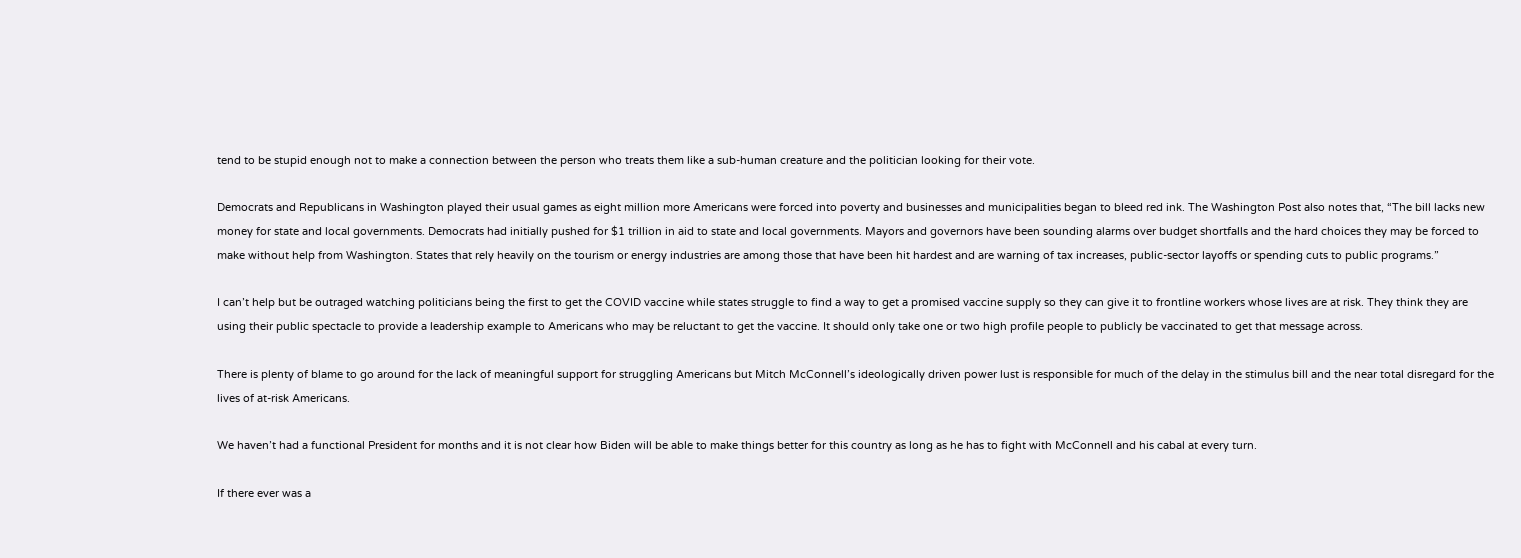tend to be stupid enough not to make a connection between the person who treats them like a sub-human creature and the politician looking for their vote.

Democrats and Republicans in Washington played their usual games as eight million more Americans were forced into poverty and businesses and municipalities began to bleed red ink. The Washington Post also notes that, “The bill lacks new money for state and local governments. Democrats had initially pushed for $1 trillion in aid to state and local governments. Mayors and governors have been sounding alarms over budget shortfalls and the hard choices they may be forced to make without help from Washington. States that rely heavily on the tourism or energy industries are among those that have been hit hardest and are warning of tax increases, public-sector layoffs or spending cuts to public programs.”

I can’t help but be outraged watching politicians being the first to get the COVID vaccine while states struggle to find a way to get a promised vaccine supply so they can give it to frontline workers whose lives are at risk. They think they are using their public spectacle to provide a leadership example to Americans who may be reluctant to get the vaccine. It should only take one or two high profile people to publicly be vaccinated to get that message across.

There is plenty of blame to go around for the lack of meaningful support for struggling Americans but Mitch McConnell’s ideologically driven power lust is responsible for much of the delay in the stimulus bill and the near total disregard for the lives of at-risk Americans.

We haven’t had a functional President for months and it is not clear how Biden will be able to make things better for this country as long as he has to fight with McConnell and his cabal at every turn.

If there ever was a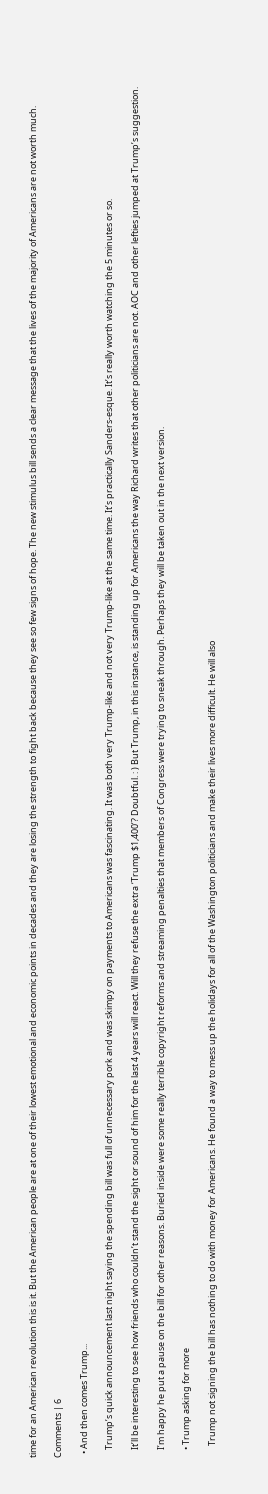time for an American revolution this is it. But the American people are at one of their lowest emotional and economic points in decades and they are losing the strength to fight back because they see so few signs of hope. The new stimulus bill sends a clear message that the lives of the majority of Americans are not worth much.

Comments | 6

  • And then comes Trump...

    Trump’s quick announcement last night saying the spending bill was full of unnecessary pork and was skimpy on payments to Americans was fascinating. It was both very Trump-like and not very Trump-like at the same time. It’s practically Sanders-esque. It’s really worth watching the 5 minutes or so.

    It’ll be interesting to see how friends who couldn’t stand the sight or sound of him for the last 4 years will react. Will they refuse the extra ‘Trump $1,400’? Doubtful. : ) But Trump, in this instance, is standing up for Americans the way Richard writes that other politicians are not. AOC and other lefties jumped at Trump’s suggestion.

    I’m happy he put a pause on the bill for other reasons. Buried inside were some really terrible copyright reforms and streaming penalties that members of Congress were trying to sneak through. Perhaps they will be taken out in the next version.

    • Trump asking for more

      Trump not signing the bill has nothing to do with money for Americans. He found a way to mess up the holidays for all of the Washington politicians and make their lives more difficult. He will also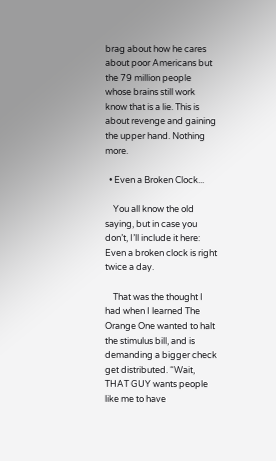brag about how he cares about poor Americans but the 79 million people whose brains still work know that is a lie. This is about revenge and gaining the upper hand. Nothing more.

  • Even a Broken Clock...

    You all know the old saying, but in case you don’t, I’ll include it here: Even a broken clock is right twice a day.

    That was the thought I had when I learned The Orange One wanted to halt the stimulus bill, and is demanding a bigger check get distributed. “Wait, THAT GUY wants people like me to have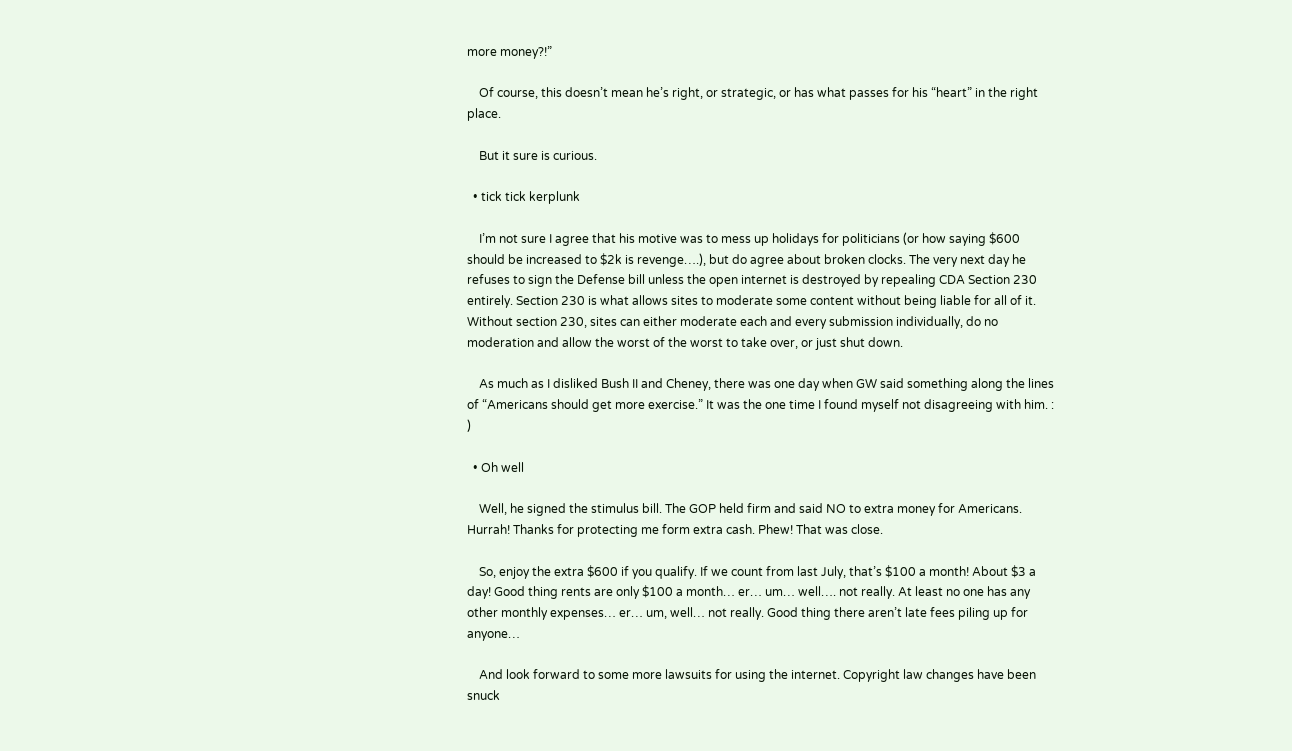more money?!”

    Of course, this doesn’t mean he’s right, or strategic, or has what passes for his “heart” in the right place.

    But it sure is curious.

  • tick tick kerplunk

    I’m not sure I agree that his motive was to mess up holidays for politicians (or how saying $600 should be increased to $2k is revenge….), but do agree about broken clocks. The very next day he refuses to sign the Defense bill unless the open internet is destroyed by repealing CDA Section 230 entirely. Section 230 is what allows sites to moderate some content without being liable for all of it. Without section 230, sites can either moderate each and every submission individually, do no moderation and allow the worst of the worst to take over, or just shut down.

    As much as I disliked Bush II and Cheney, there was one day when GW said something along the lines of “Americans should get more exercise.” It was the one time I found myself not disagreeing with him. : )

  • Oh well

    Well, he signed the stimulus bill. The GOP held firm and said NO to extra money for Americans. Hurrah! Thanks for protecting me form extra cash. Phew! That was close.

    So, enjoy the extra $600 if you qualify. If we count from last July, that’s $100 a month! About $3 a day! Good thing rents are only $100 a month… er… um… well…. not really. At least no one has any other monthly expenses… er… um, well… not really. Good thing there aren’t late fees piling up for anyone…

    And look forward to some more lawsuits for using the internet. Copyright law changes have been snuck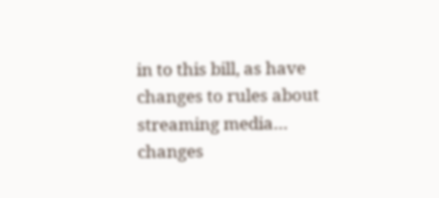in to this bill, as have changes to rules about streaming media… changes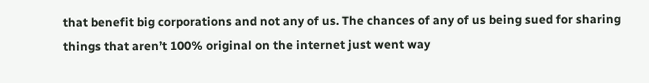that benefit big corporations and not any of us. The chances of any of us being sued for sharing things that aren’t 100% original on the internet just went way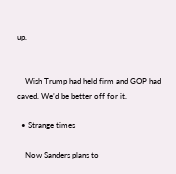up.


    Wish Trump had held firm and GOP had caved. We’d be better off for it.

  • Strange times

    Now Sanders plans to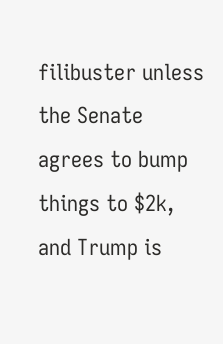filibuster unless the Senate agrees to bump things to $2k, and Trump is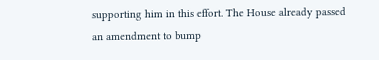supporting him in this effort. The House already passed an amendment to bump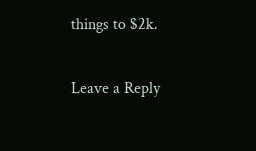things to $2k.

Leave a Reply